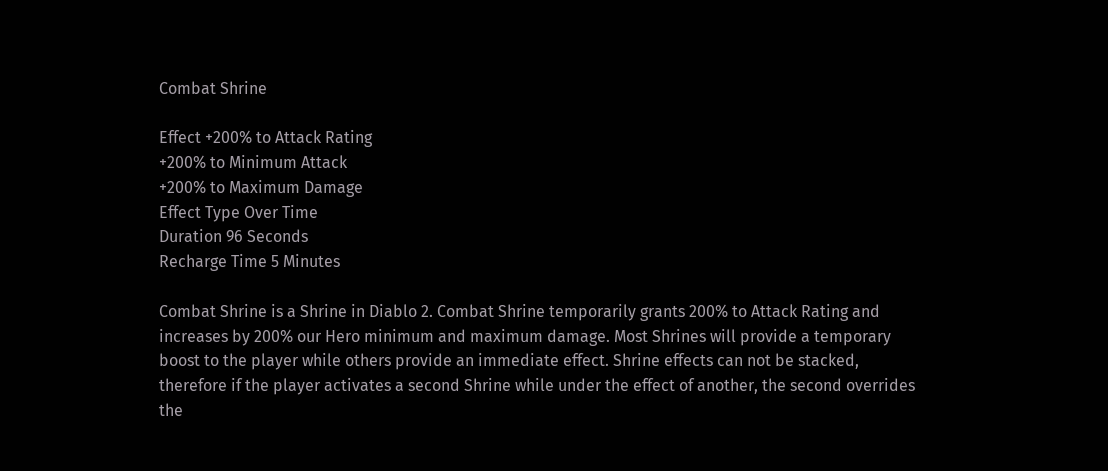Combat Shrine

Effect +200% to Attack Rating
+200% to Minimum Attack
+200% to Maximum Damage
Effect Type Over Time
Duration 96 Seconds
Recharge Time 5 Minutes

Combat Shrine is a Shrine in Diablo 2. Combat Shrine temporarily grants 200% to Attack Rating and increases by 200% our Hero minimum and maximum damage. Most Shrines will provide a temporary boost to the player while others provide an immediate effect. Shrine effects can not be stacked, therefore if the player activates a second Shrine while under the effect of another, the second overrides the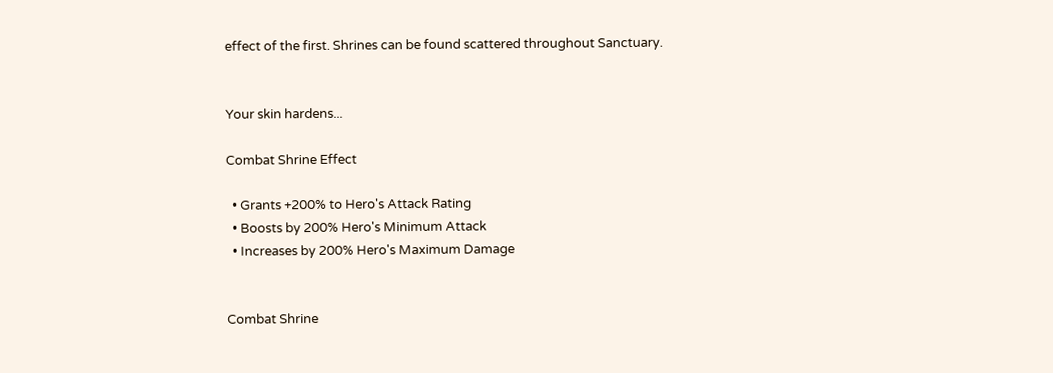effect of the first. Shrines can be found scattered throughout Sanctuary.


Your skin hardens...

Combat Shrine Effect

  • Grants +200% to Hero's Attack Rating
  • Boosts by 200% Hero's Minimum Attack
  • Increases by 200% Hero's Maximum Damage


Combat Shrine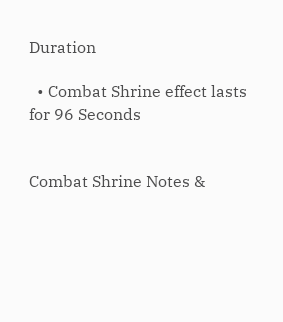Duration

  • Combat Shrine effect lasts for 96 Seconds


Combat Shrine Notes &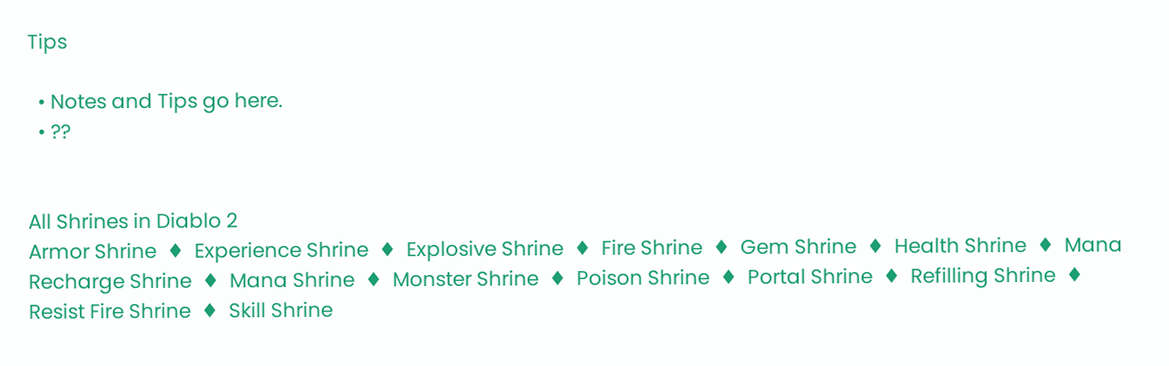Tips

  • Notes and Tips go here.
  • ??


All Shrines in Diablo 2
Armor Shrine  ♦  Experience Shrine  ♦  Explosive Shrine  ♦  Fire Shrine  ♦  Gem Shrine  ♦  Health Shrine  ♦  Mana Recharge Shrine  ♦  Mana Shrine  ♦  Monster Shrine  ♦  Poison Shrine  ♦  Portal Shrine  ♦  Refilling Shrine  ♦  Resist Fire Shrine  ♦  Skill Shrine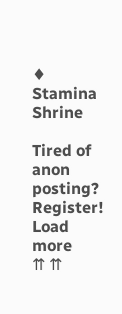♦  Stamina Shrine

Tired of anon posting? Register!
Load more
⇈ ⇈